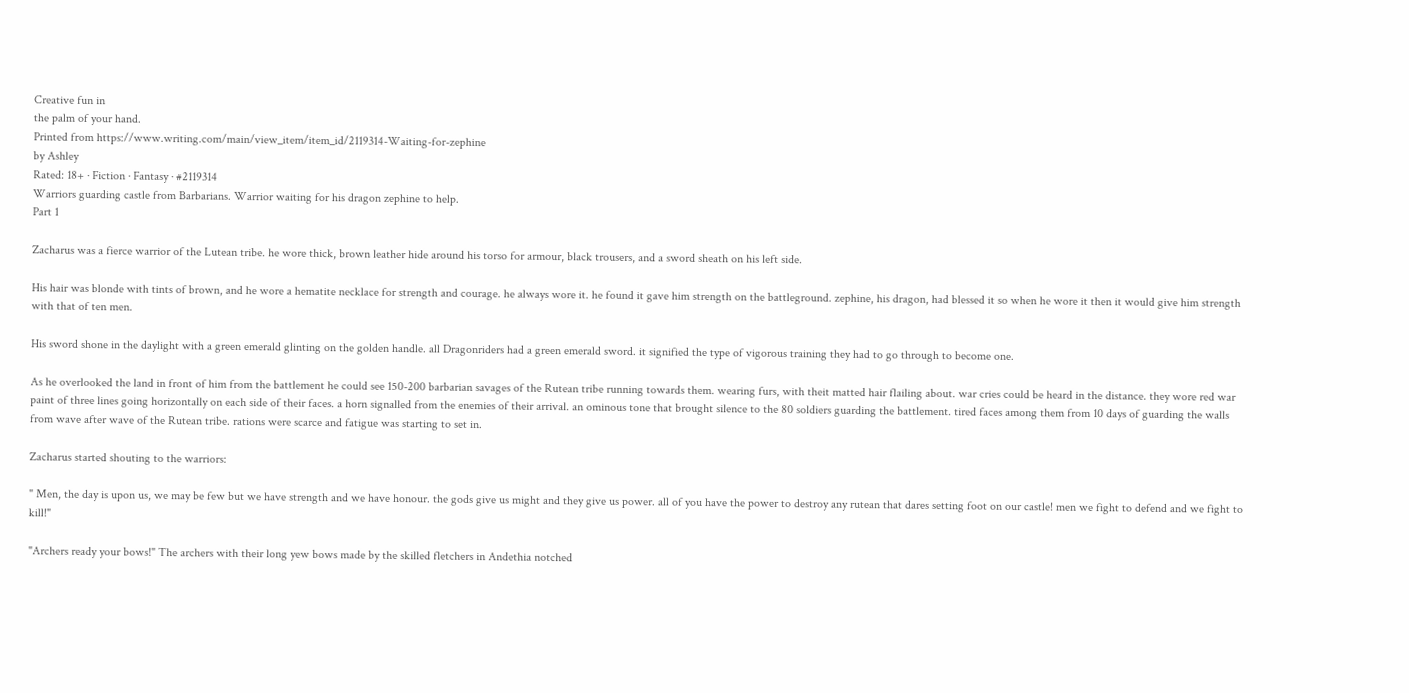Creative fun in
the palm of your hand.
Printed from https://www.writing.com/main/view_item/item_id/2119314-Waiting-for-zephine
by Ashley
Rated: 18+ · Fiction · Fantasy · #2119314
Warriors guarding castle from Barbarians. Warrior waiting for his dragon zephine to help.
Part 1

Zacharus was a fierce warrior of the Lutean tribe. he wore thick, brown leather hide around his torso for armour, black trousers, and a sword sheath on his left side.

His hair was blonde with tints of brown, and he wore a hematite necklace for strength and courage. he always wore it. he found it gave him strength on the battleground. zephine, his dragon, had blessed it so when he wore it then it would give him strength with that of ten men.

His sword shone in the daylight with a green emerald glinting on the golden handle. all Dragonriders had a green emerald sword. it signified the type of vigorous training they had to go through to become one.

As he overlooked the land in front of him from the battlement he could see 150-200 barbarian savages of the Rutean tribe running towards them. wearing furs, with theit matted hair flailing about. war cries could be heard in the distance. they wore red war paint of three lines going horizontally on each side of their faces. a horn signalled from the enemies of their arrival. an ominous tone that brought silence to the 80 soldiers guarding the battlement. tired faces among them from 10 days of guarding the walls from wave after wave of the Rutean tribe. rations were scarce and fatigue was starting to set in.

Zacharus started shouting to the warriors:

" Men, the day is upon us, we may be few but we have strength and we have honour. the gods give us might and they give us power. all of you have the power to destroy any rutean that dares setting foot on our castle! men we fight to defend and we fight to kill!"

"Archers ready your bows!" The archers with their long yew bows made by the skilled fletchers in Andethia notched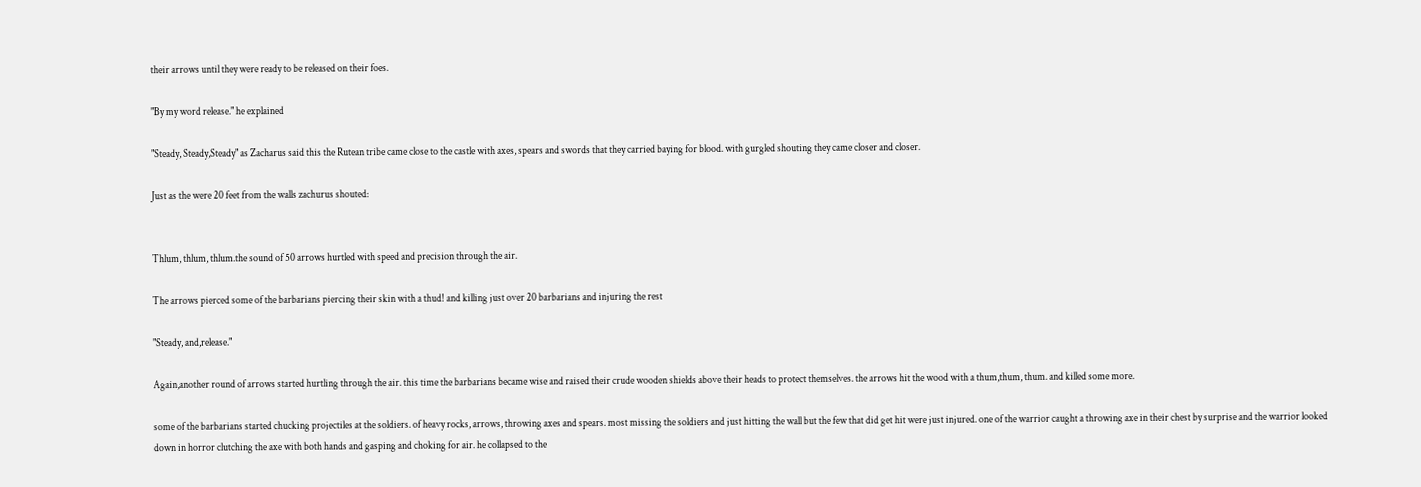their arrows until they were ready to be released on their foes.

"By my word release." he explained

"Steady, Steady,Steady" as Zacharus said this the Rutean tribe came close to the castle with axes, spears and swords that they carried baying for blood. with gurgled shouting they came closer and closer.

Just as the were 20 feet from the walls zachurus shouted:


Thlum, thlum, thlum.the sound of 50 arrows hurtled with speed and precision through the air.

The arrows pierced some of the barbarians piercing their skin with a thud! and killing just over 20 barbarians and injuring the rest

"Steady, and,release."

Again,another round of arrows started hurtling through the air. this time the barbarians became wise and raised their crude wooden shields above their heads to protect themselves. the arrows hit the wood with a thum,thum, thum. and killed some more.

some of the barbarians started chucking projectiles at the soldiers. of heavy rocks, arrows, throwing axes and spears. most missing the soldiers and just hitting the wall but the few that did get hit were just injured. one of the warrior caught a throwing axe in their chest by surprise and the warrior looked down in horror clutching the axe with both hands and gasping and choking for air. he collapsed to the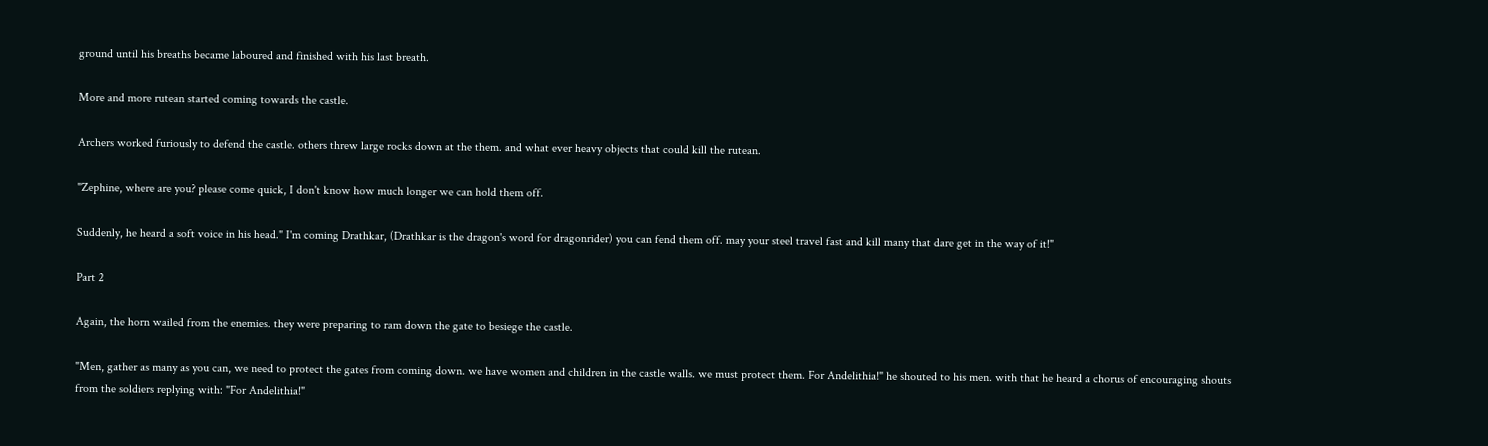ground until his breaths became laboured and finished with his last breath.

More and more rutean started coming towards the castle.

Archers worked furiously to defend the castle. others threw large rocks down at the them. and what ever heavy objects that could kill the rutean.

"Zephine, where are you? please come quick, I don't know how much longer we can hold them off.

Suddenly, he heard a soft voice in his head." I'm coming Drathkar, (Drathkar is the dragon's word for dragonrider) you can fend them off. may your steel travel fast and kill many that dare get in the way of it!"

Part 2

Again, the horn wailed from the enemies. they were preparing to ram down the gate to besiege the castle.

"Men, gather as many as you can, we need to protect the gates from coming down. we have women and children in the castle walls. we must protect them. For Andelithia!" he shouted to his men. with that he heard a chorus of encouraging shouts from the soldiers replying with: "For Andelithia!"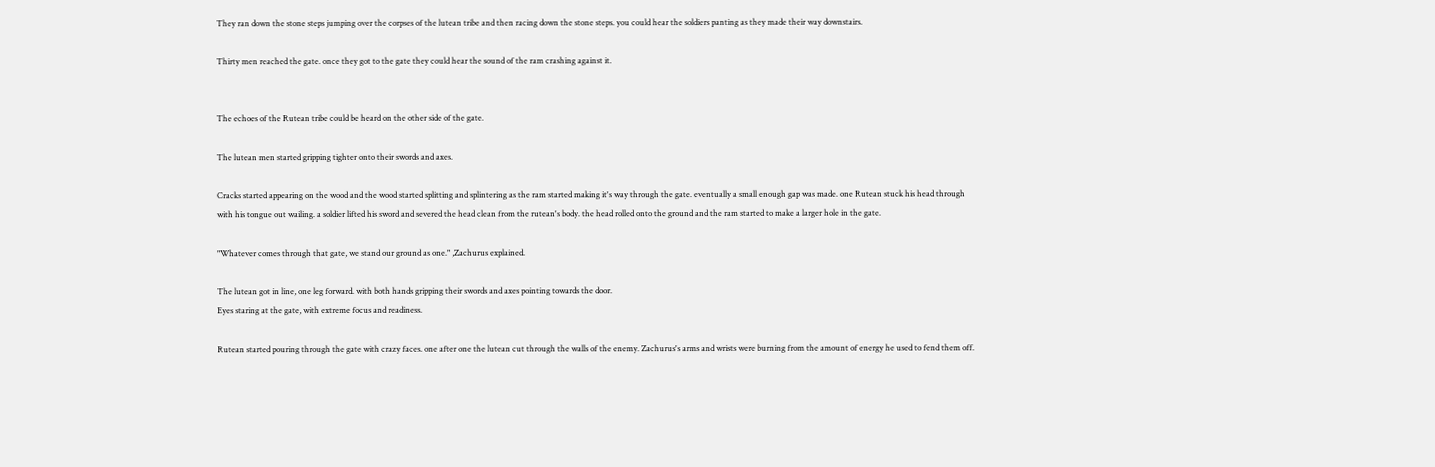They ran down the stone steps jumping over the corpses of the lutean tribe and then racing down the stone steps. you could hear the soldiers panting as they made their way downstairs.

Thirty men reached the gate. once they got to the gate they could hear the sound of the ram crashing against it.


The echoes of the Rutean tribe could be heard on the other side of the gate.

The lutean men started gripping tighter onto their swords and axes.

Cracks started appearing on the wood and the wood started splitting and splintering as the ram started making it's way through the gate. eventually a small enough gap was made. one Rutean stuck his head through with his tongue out wailing. a soldier lifted his sword and severed the head clean from the rutean's body. the head rolled onto the ground and the ram started to make a larger hole in the gate.

"Whatever comes through that gate, we stand our ground as one." ,Zachurus explained.

The lutean got in line, one leg forward. with both hands gripping their swords and axes pointing towards the door.
Eyes staring at the gate, with extreme focus and readiness.

Rutean started pouring through the gate with crazy faces. one after one the lutean cut through the walls of the enemy. Zachurus's arms and wrists were burning from the amount of energy he used to fend them off.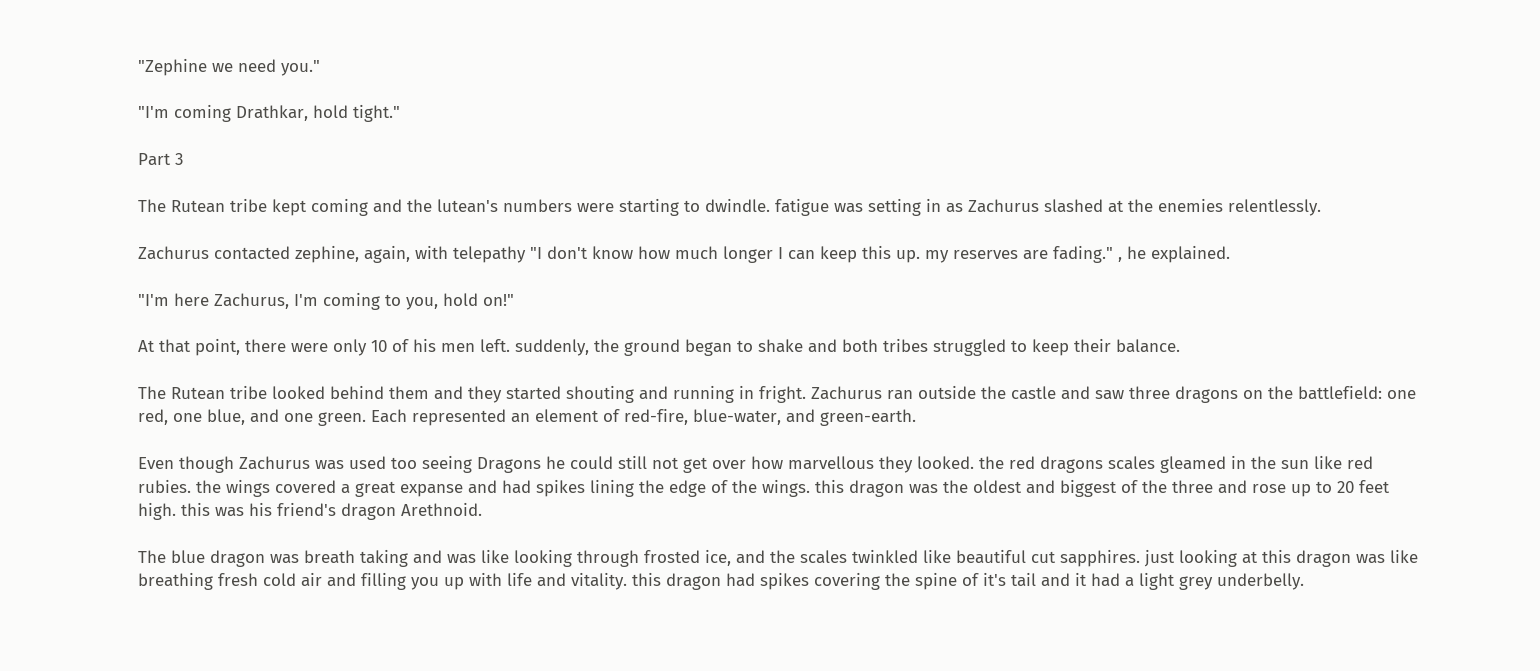"Zephine we need you."

"I'm coming Drathkar, hold tight."

Part 3

The Rutean tribe kept coming and the lutean's numbers were starting to dwindle. fatigue was setting in as Zachurus slashed at the enemies relentlessly.

Zachurus contacted zephine, again, with telepathy "I don't know how much longer I can keep this up. my reserves are fading." , he explained.

"I'm here Zachurus, I'm coming to you, hold on!"

At that point, there were only 10 of his men left. suddenly, the ground began to shake and both tribes struggled to keep their balance.

The Rutean tribe looked behind them and they started shouting and running in fright. Zachurus ran outside the castle and saw three dragons on the battlefield: one red, one blue, and one green. Each represented an element of red-fire, blue-water, and green-earth.

Even though Zachurus was used too seeing Dragons he could still not get over how marvellous they looked. the red dragons scales gleamed in the sun like red rubies. the wings covered a great expanse and had spikes lining the edge of the wings. this dragon was the oldest and biggest of the three and rose up to 20 feet high. this was his friend's dragon Arethnoid.

The blue dragon was breath taking and was like looking through frosted ice, and the scales twinkled like beautiful cut sapphires. just looking at this dragon was like breathing fresh cold air and filling you up with life and vitality. this dragon had spikes covering the spine of it's tail and it had a light grey underbelly.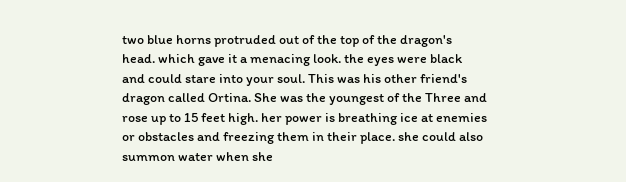two blue horns protruded out of the top of the dragon's head. which gave it a menacing look. the eyes were black and could stare into your soul. This was his other friend's dragon called Ortina. She was the youngest of the Three and rose up to 15 feet high. her power is breathing ice at enemies or obstacles and freezing them in their place. she could also summon water when she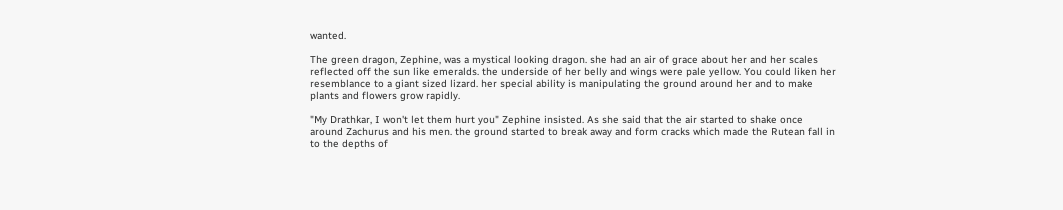wanted.

The green dragon, Zephine, was a mystical looking dragon. she had an air of grace about her and her scales reflected off the sun like emeralds. the underside of her belly and wings were pale yellow. You could liken her resemblance to a giant sized lizard. her special ability is manipulating the ground around her and to make plants and flowers grow rapidly.

"My Drathkar, I won't let them hurt you" Zephine insisted. As she said that the air started to shake once around Zachurus and his men. the ground started to break away and form cracks which made the Rutean fall in to the depths of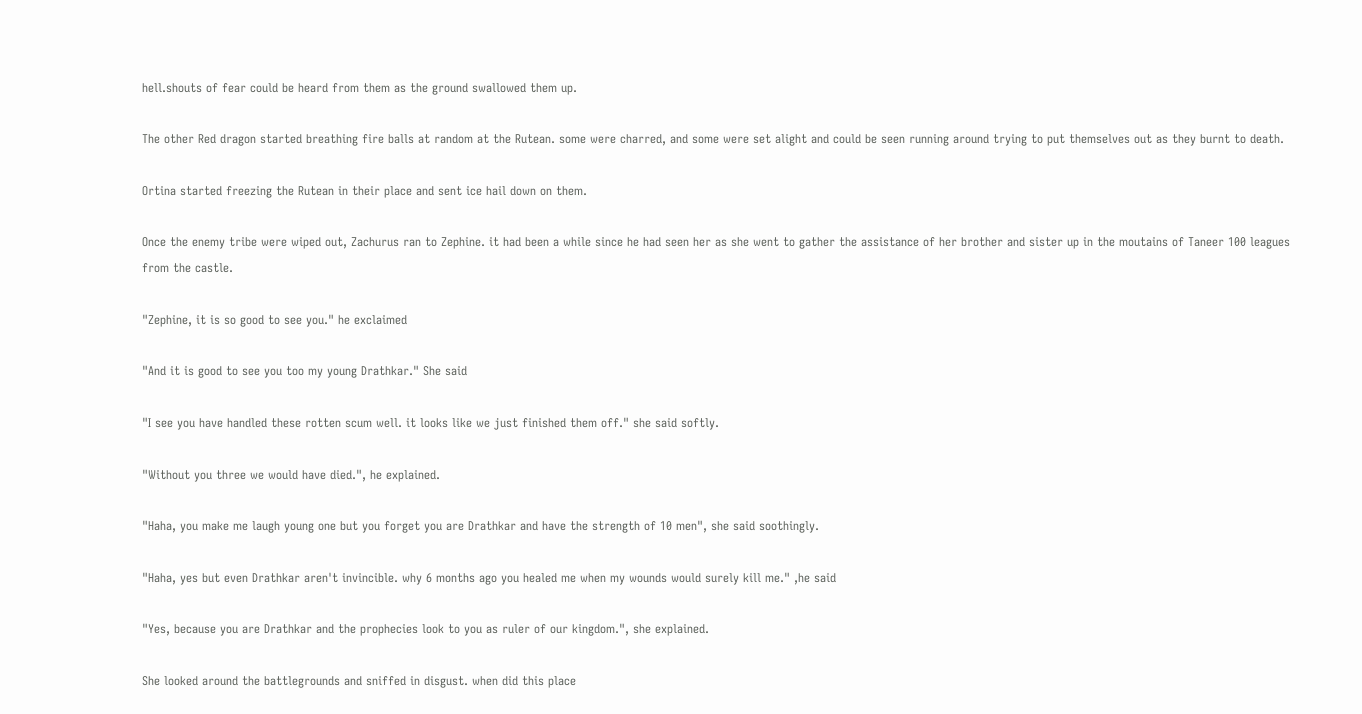hell.shouts of fear could be heard from them as the ground swallowed them up.

The other Red dragon started breathing fire balls at random at the Rutean. some were charred, and some were set alight and could be seen running around trying to put themselves out as they burnt to death.

Ortina started freezing the Rutean in their place and sent ice hail down on them.

Once the enemy tribe were wiped out, Zachurus ran to Zephine. it had been a while since he had seen her as she went to gather the assistance of her brother and sister up in the moutains of Taneer 100 leagues from the castle.

"Zephine, it is so good to see you." he exclaimed

"And it is good to see you too my young Drathkar." She said

"I see you have handled these rotten scum well. it looks like we just finished them off." she said softly.

"Without you three we would have died.", he explained.

"Haha, you make me laugh young one but you forget you are Drathkar and have the strength of 10 men", she said soothingly.

"Haha, yes but even Drathkar aren't invincible. why 6 months ago you healed me when my wounds would surely kill me." ,he said

"Yes, because you are Drathkar and the prophecies look to you as ruler of our kingdom.", she explained.

She looked around the battlegrounds and sniffed in disgust. when did this place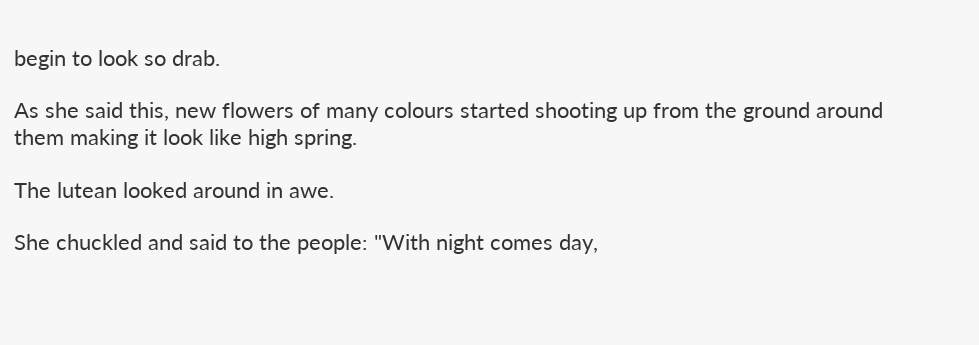begin to look so drab.

As she said this, new flowers of many colours started shooting up from the ground around them making it look like high spring.

The lutean looked around in awe.

She chuckled and said to the people: "With night comes day,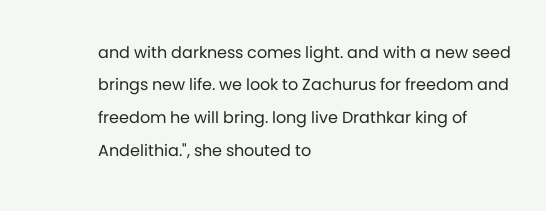and with darkness comes light. and with a new seed brings new life. we look to Zachurus for freedom and freedom he will bring. long live Drathkar king of Andelithia.", she shouted to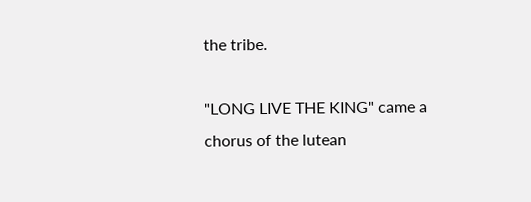the tribe.

"LONG LIVE THE KING" came a chorus of the lutean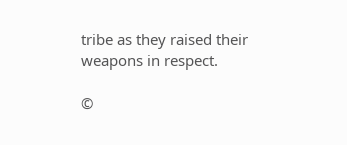tribe as they raised their weapons in respect.

©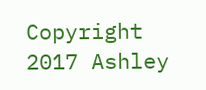Copyright 2017 Ashley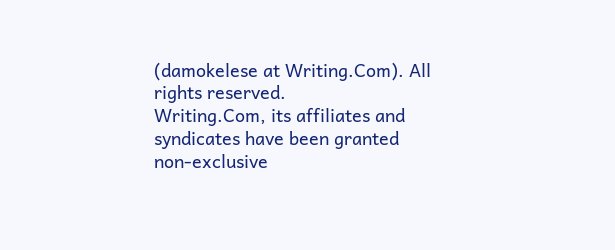(damokelese at Writing.Com). All rights reserved.
Writing.Com, its affiliates and syndicates have been granted non-exclusive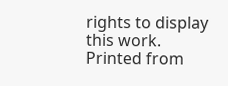rights to display this work.
Printed from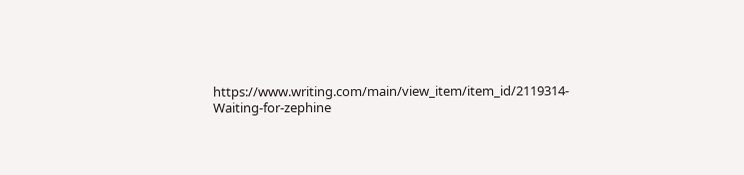https://www.writing.com/main/view_item/item_id/2119314-Waiting-for-zephine